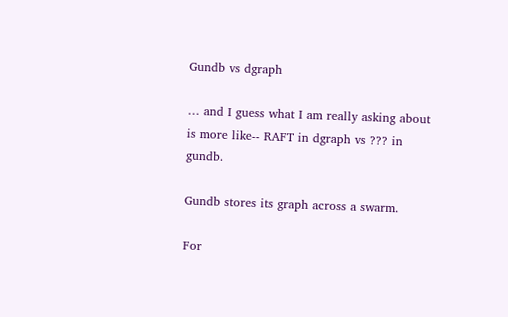Gundb vs dgraph

… and I guess what I am really asking about is more like-- RAFT in dgraph vs ??? in gundb.

Gundb stores its graph across a swarm.

For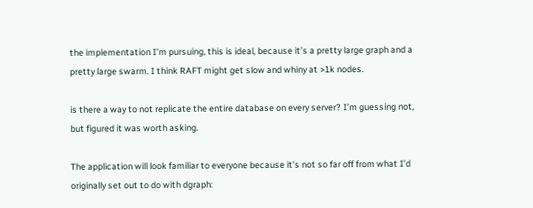the implementation I’m pursuing, this is ideal, because it’s a pretty large graph and a pretty large swarm. I think RAFT might get slow and whiny at >1k nodes.

is there a way to not replicate the entire database on every server? I’m guessing not, but figured it was worth asking.

The application will look familiar to everyone because it’s not so far off from what I’d originally set out to do with dgraph: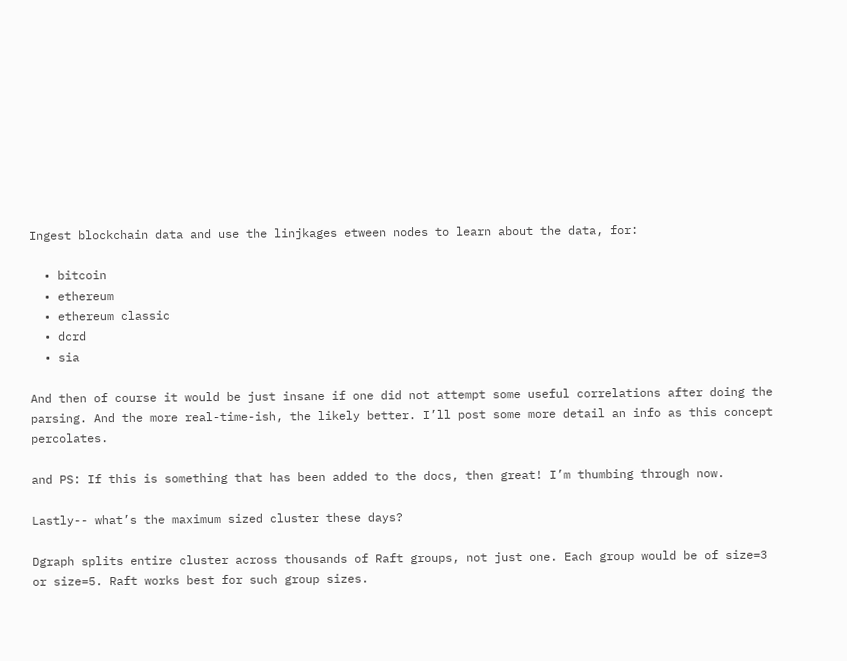Ingest blockchain data and use the linjkages etween nodes to learn about the data, for:

  • bitcoin
  • ethereum
  • ethereum classic
  • dcrd
  • sia

And then of course it would be just insane if one did not attempt some useful correlations after doing the parsing. And the more real-time-ish, the likely better. I’ll post some more detail an info as this concept percolates.

and PS: If this is something that has been added to the docs, then great! I’m thumbing through now.

Lastly-- what’s the maximum sized cluster these days?

Dgraph splits entire cluster across thousands of Raft groups, not just one. Each group would be of size=3 or size=5. Raft works best for such group sizes.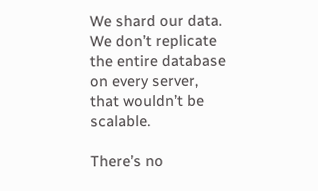We shard our data. We don’t replicate the entire database on every server, that wouldn’t be scalable.

There’s no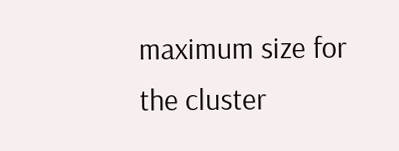maximum size for the cluster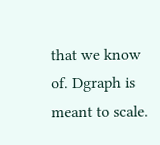that we know of. Dgraph is meant to scale.